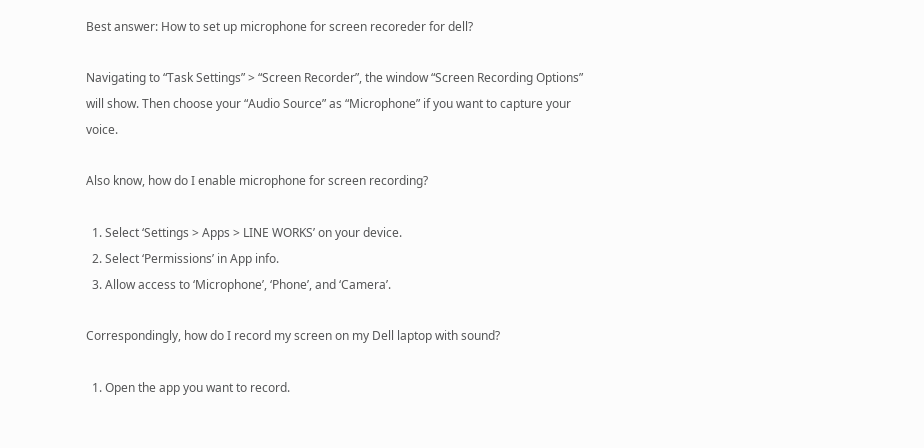Best answer: How to set up microphone for screen recoreder for dell?

Navigating to “Task Settings” > “Screen Recorder”, the window “Screen Recording Options” will show. Then choose your “Audio Source” as “Microphone” if you want to capture your voice.

Also know, how do I enable microphone for screen recording?

  1. Select ‘Settings > Apps > LINE WORKS’ on your device.
  2. Select ‘Permissions’ in App info.
  3. Allow access to ‘Microphone’, ‘Phone’, and ‘Camera’.

Correspondingly, how do I record my screen on my Dell laptop with sound?

  1. Open the app you want to record.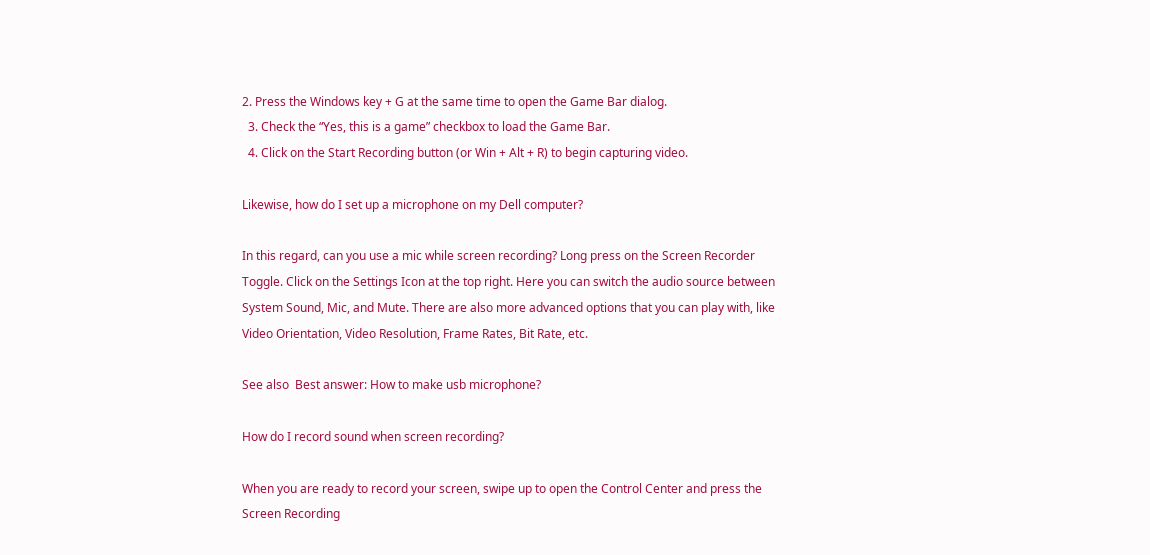2. Press the Windows key + G at the same time to open the Game Bar dialog.
  3. Check the “Yes, this is a game” checkbox to load the Game Bar.
  4. Click on the Start Recording button (or Win + Alt + R) to begin capturing video.

Likewise, how do I set up a microphone on my Dell computer?

In this regard, can you use a mic while screen recording? Long press on the Screen Recorder Toggle. Click on the Settings Icon at the top right. Here you can switch the audio source between System Sound, Mic, and Mute. There are also more advanced options that you can play with, like Video Orientation, Video Resolution, Frame Rates, Bit Rate, etc.

See also  Best answer: How to make usb microphone?

How do I record sound when screen recording?

When you are ready to record your screen, swipe up to open the Control Center and press the Screen Recording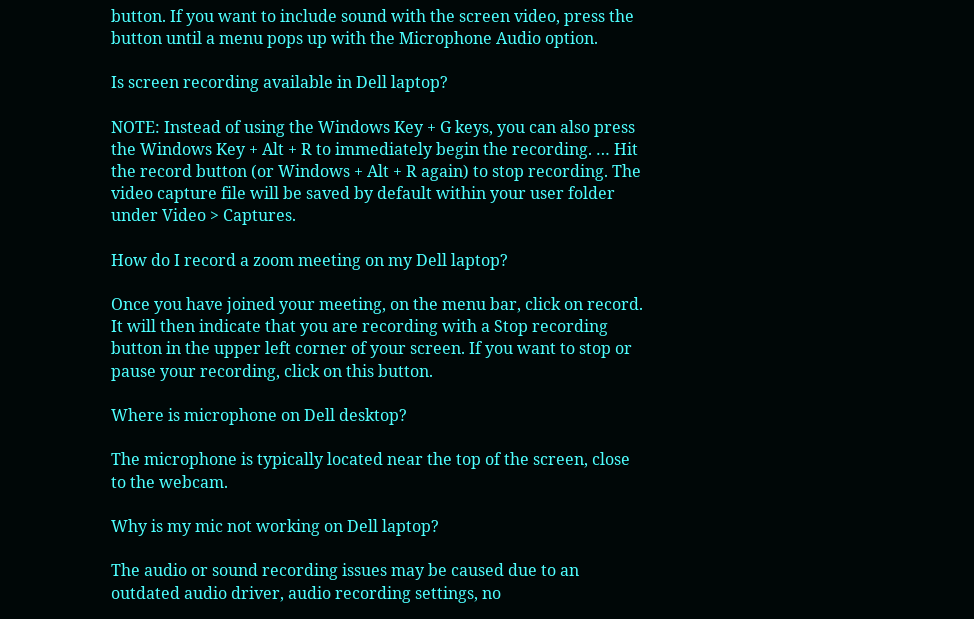button. If you want to include sound with the screen video, press the button until a menu pops up with the Microphone Audio option.

Is screen recording available in Dell laptop?

NOTE: Instead of using the Windows Key + G keys, you can also press the Windows Key + Alt + R to immediately begin the recording. … Hit the record button (or Windows + Alt + R again) to stop recording. The video capture file will be saved by default within your user folder under Video > Captures.

How do I record a zoom meeting on my Dell laptop?

Once you have joined your meeting, on the menu bar, click on record. It will then indicate that you are recording with a Stop recording button in the upper left corner of your screen. If you want to stop or pause your recording, click on this button.

Where is microphone on Dell desktop?

The microphone is typically located near the top of the screen, close to the webcam.

Why is my mic not working on Dell laptop?

The audio or sound recording issues may be caused due to an outdated audio driver, audio recording settings, no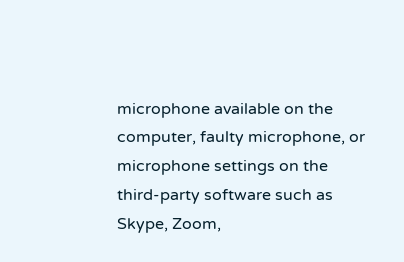microphone available on the computer, faulty microphone, or microphone settings on the third-party software such as Skype, Zoom,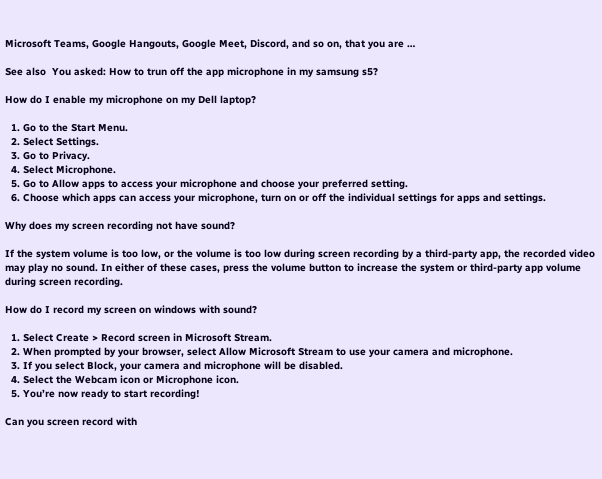Microsoft Teams, Google Hangouts, Google Meet, Discord, and so on, that you are …

See also  You asked: How to trun off the app microphone in my samsung s5?

How do I enable my microphone on my Dell laptop?

  1. Go to the Start Menu.
  2. Select Settings.
  3. Go to Privacy.
  4. Select Microphone.
  5. Go to Allow apps to access your microphone and choose your preferred setting.
  6. Choose which apps can access your microphone, turn on or off the individual settings for apps and settings.

Why does my screen recording not have sound?

If the system volume is too low, or the volume is too low during screen recording by a third-party app, the recorded video may play no sound. In either of these cases, press the volume button to increase the system or third-party app volume during screen recording.

How do I record my screen on windows with sound?

  1. Select Create > Record screen in Microsoft Stream.
  2. When prompted by your browser, select Allow Microsoft Stream to use your camera and microphone.
  3. If you select Block, your camera and microphone will be disabled.
  4. Select the Webcam icon or Microphone icon.
  5. You’re now ready to start recording!

Can you screen record with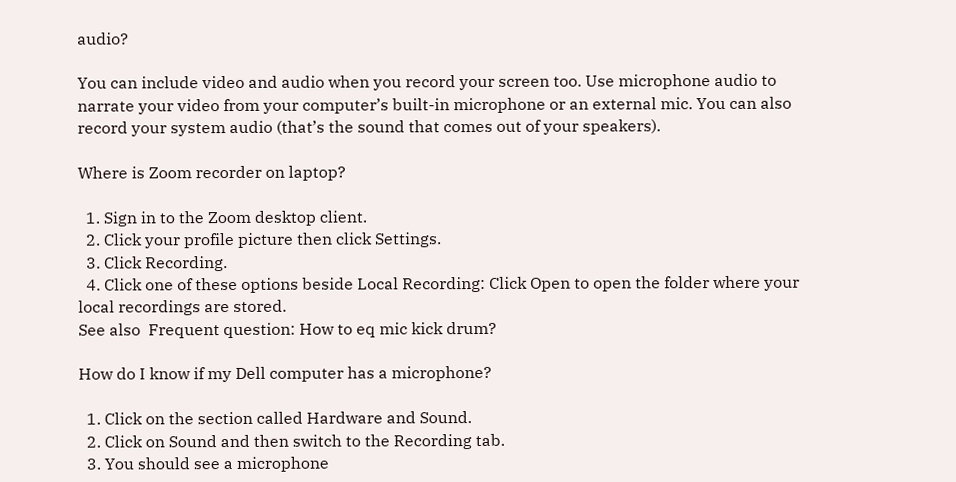audio?

You can include video and audio when you record your screen too. Use microphone audio to narrate your video from your computer’s built-in microphone or an external mic. You can also record your system audio (that’s the sound that comes out of your speakers).

Where is Zoom recorder on laptop?

  1. Sign in to the Zoom desktop client.
  2. Click your profile picture then click Settings.
  3. Click Recording.
  4. Click one of these options beside Local Recording: Click Open to open the folder where your local recordings are stored.
See also  Frequent question: How to eq mic kick drum?

How do I know if my Dell computer has a microphone?

  1. Click on the section called Hardware and Sound.
  2. Click on Sound and then switch to the Recording tab.
  3. You should see a microphone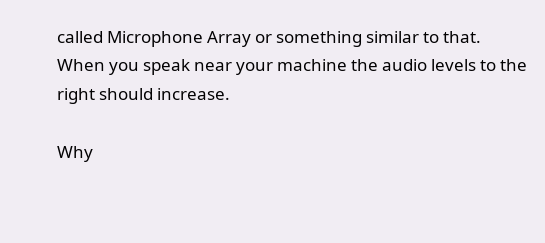called Microphone Array or something similar to that. When you speak near your machine the audio levels to the right should increase.

Why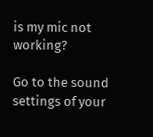is my mic not working?

Go to the sound settings of your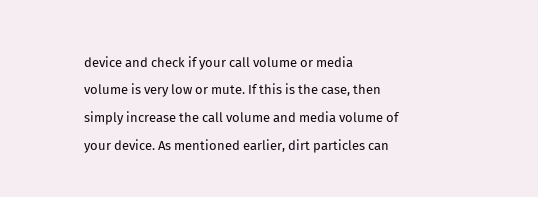device and check if your call volume or media volume is very low or mute. If this is the case, then simply increase the call volume and media volume of your device. As mentioned earlier, dirt particles can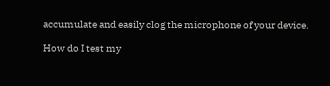accumulate and easily clog the microphone of your device.

How do I test my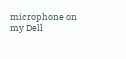microphone on my Dell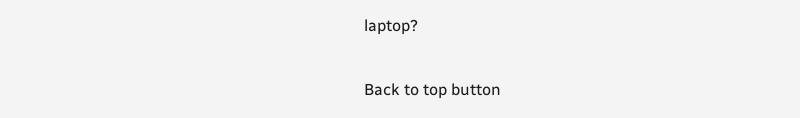laptop?

Back to top button